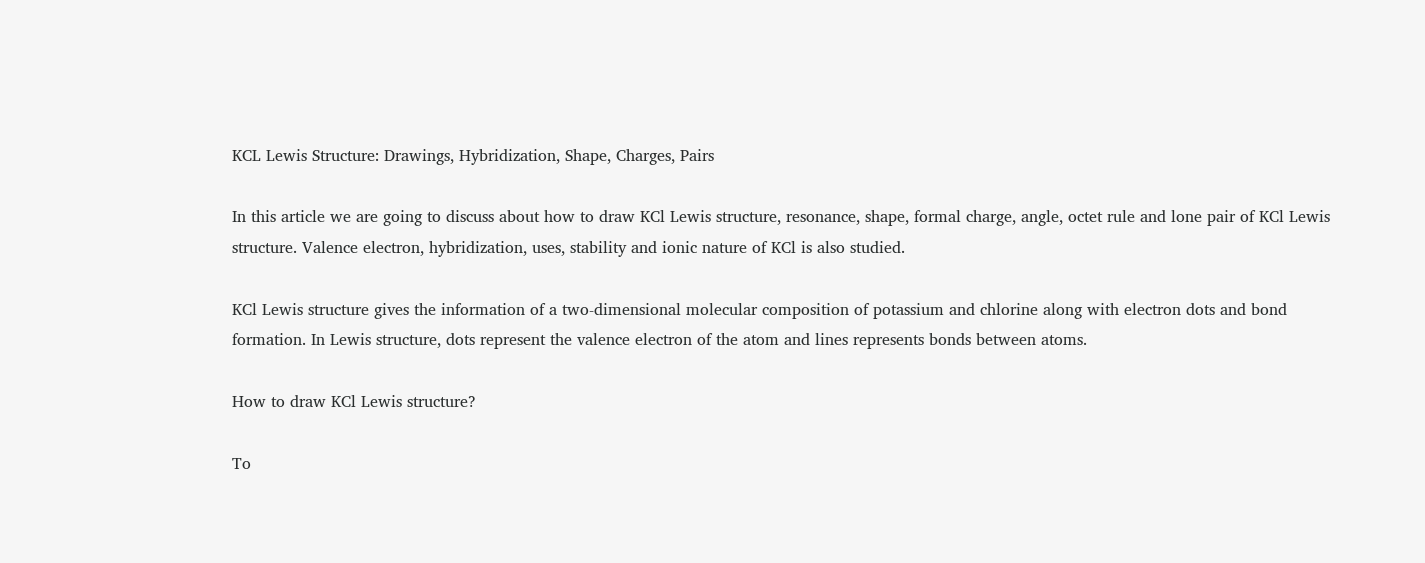KCL Lewis Structure: Drawings, Hybridization, Shape, Charges, Pairs

In this article we are going to discuss about how to draw KCl Lewis structure, resonance, shape, formal charge, angle, octet rule and lone pair of KCl Lewis structure. Valence electron, hybridization, uses, stability and ionic nature of KCl is also studied.

KCl Lewis structure gives the information of a two-dimensional molecular composition of potassium and chlorine along with electron dots and bond formation. In Lewis structure, dots represent the valence electron of the atom and lines represents bonds between atoms.

How to draw KCl Lewis structure?

To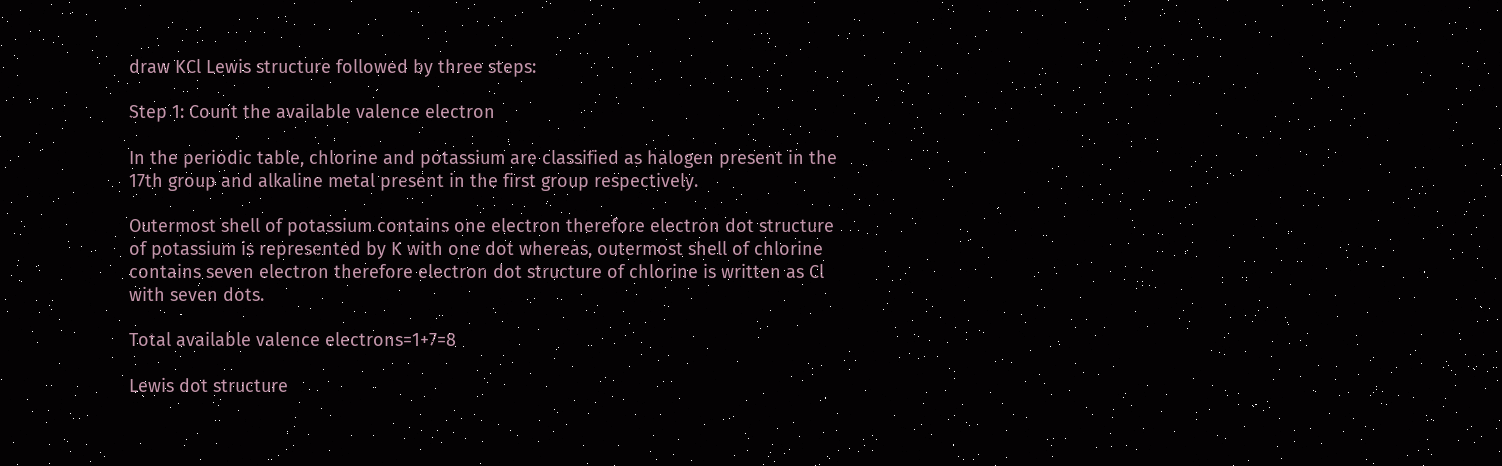draw KCl Lewis structure followed by three steps:

Step 1: Count the available valence electron

In the periodic table, chlorine and potassium are classified as halogen present in the 17th group and alkaline metal present in the first group respectively.

Outermost shell of potassium contains one electron therefore electron dot structure of potassium is represented by K with one dot whereas, outermost shell of chlorine contains seven electron therefore electron dot structure of chlorine is written as Cl with seven dots.

Total available valence electrons=1+7=8

Lewis dot structure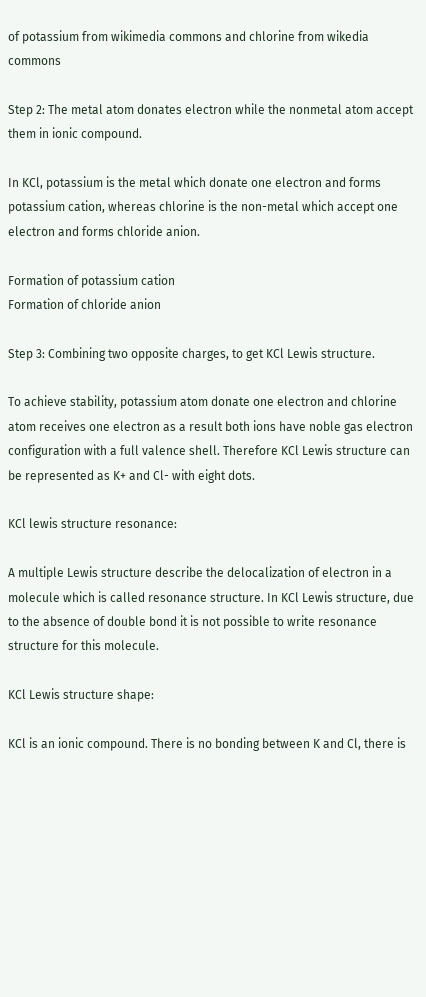of potassium from wikimedia commons and chlorine from wikedia commons

Step 2: The metal atom donates electron while the nonmetal atom accept them in ionic compound.

In KCl, potassium is the metal which donate one electron and forms potassium cation, whereas chlorine is the non-metal which accept one electron and forms chloride anion.

Formation of potassium cation
Formation of chloride anion

Step 3: Combining two opposite charges, to get KCl Lewis structure.

To achieve stability, potassium atom donate one electron and chlorine atom receives one electron as a result both ions have noble gas electron configuration with a full valence shell. Therefore KCl Lewis structure can be represented as K+ and Cl- with eight dots.

KCl lewis structure resonance:

A multiple Lewis structure describe the delocalization of electron in a molecule which is called resonance structure. In KCl Lewis structure, due to the absence of double bond it is not possible to write resonance structure for this molecule.

KCl Lewis structure shape:

KCl is an ionic compound. There is no bonding between K and Cl, there is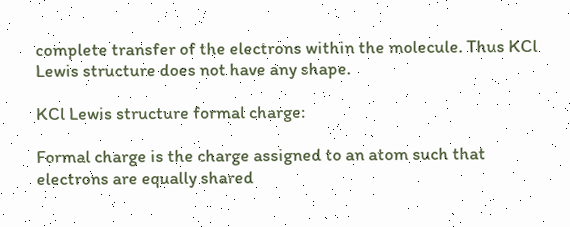complete transfer of the electrons within the molecule. Thus KCl Lewis structure does not have any shape.

KCl Lewis structure formal charge:

Formal charge is the charge assigned to an atom such that electrons are equally shared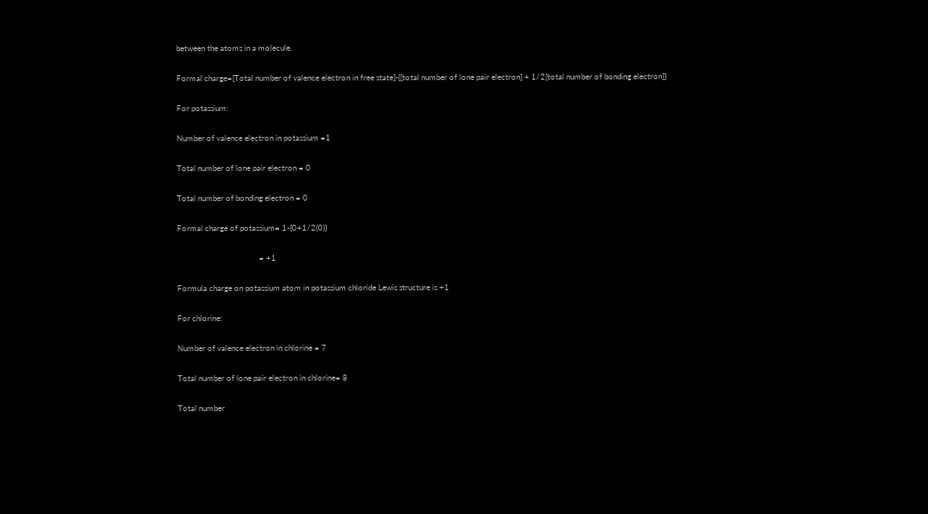between the atoms in a molecule.

Formal charge=[Total number of valence electron in free state]-{[total number of lone pair electron] + 1/2[total number of bonding electron]}

For potassium:

Number of valence electron in potassium =1

Total number of lone pair electron = 0

Total number of bonding electron = 0

Formal charge of potassium= 1-{0+1/2(0)}

                                         = +1

Formula charge on potassium atom in potassium chloride Lewis structure is +1

For chlorine:

Number of valence electron in chlorine = 7

Total number of lone pair electron in chlorine= 8

Total number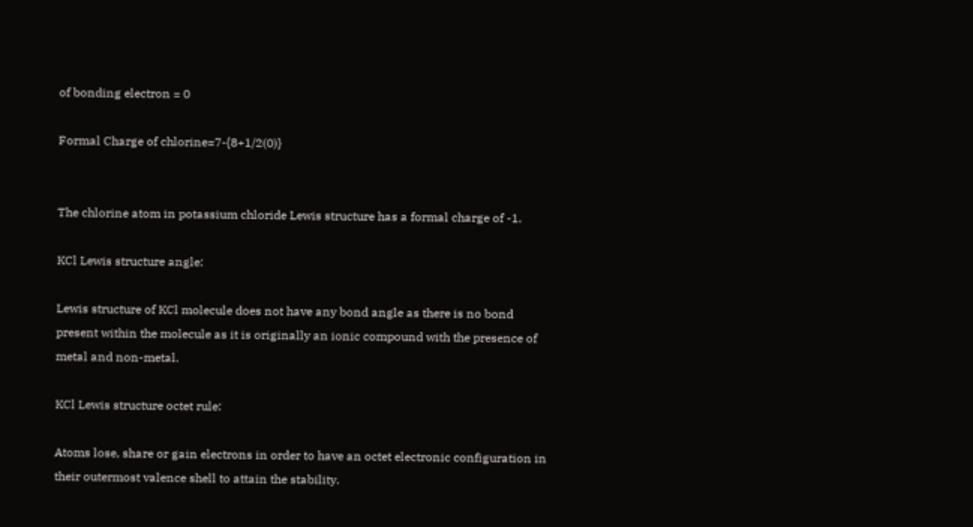of bonding electron = 0

Formal Charge of chlorine=7-{8+1/2(0)}


The chlorine atom in potassium chloride Lewis structure has a formal charge of -1.

KCl Lewis structure angle:

Lewis structure of KCl molecule does not have any bond angle as there is no bond present within the molecule as it is originally an ionic compound with the presence of metal and non-metal.

KCl Lewis structure octet rule:

Atoms lose, share or gain electrons in order to have an octet electronic configuration in their outermost valence shell to attain the stability.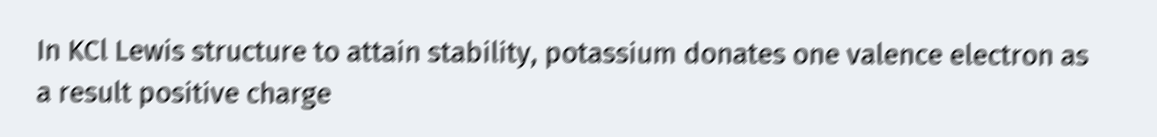In KCl Lewis structure to attain stability, potassium donates one valence electron as a result positive charge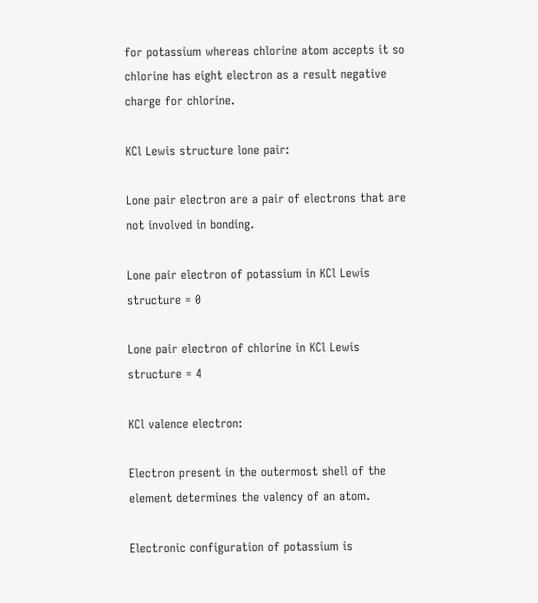for potassium whereas chlorine atom accepts it so chlorine has eight electron as a result negative charge for chlorine.

KCl Lewis structure lone pair:

Lone pair electron are a pair of electrons that are not involved in bonding.

Lone pair electron of potassium in KCl Lewis structure = 0

Lone pair electron of chlorine in KCl Lewis structure = 4

KCl valence electron:

Electron present in the outermost shell of the element determines the valency of an atom.

Electronic configuration of potassium is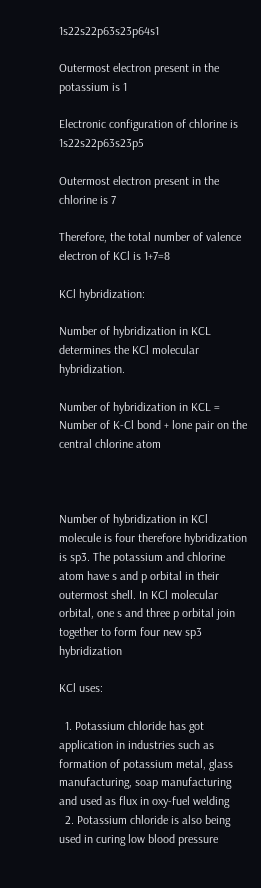1s22s22p63s23p64s1

Outermost electron present in the potassium is 1

Electronic configuration of chlorine is 1s22s22p63s23p5

Outermost electron present in the chlorine is 7

Therefore, the total number of valence electron of KCl is 1+7=8

KCl hybridization:

Number of hybridization in KCL determines the KCl molecular hybridization.

Number of hybridization in KCL = Number of K-Cl bond + lone pair on the central chlorine atom



Number of hybridization in KCl molecule is four therefore hybridization is sp3. The potassium and chlorine atom have s and p orbital in their outermost shell. In KCl molecular orbital, one s and three p orbital join together to form four new sp3 hybridization

KCl uses:

  1. Potassium chloride has got application in industries such as formation of potassium metal, glass manufacturing, soap manufacturing and used as flux in oxy-fuel welding
  2. Potassium chloride is also being used in curing low blood pressure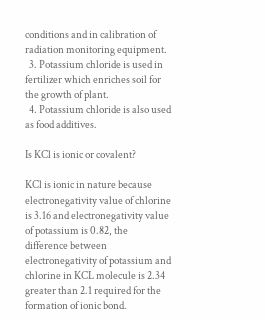conditions and in calibration of radiation monitoring equipment.
  3. Potassium chloride is used in fertilizer which enriches soil for the growth of plant.
  4. Potassium chloride is also used as food additives.

Is KCl is ionic or covalent?

KCl is ionic in nature because electronegativity value of chlorine is 3.16 and electronegativity value of potassium is 0.82, the difference between electronegativity of potassium and chlorine in KCL molecule is 2.34 greater than 2.1 required for the formation of ionic bond.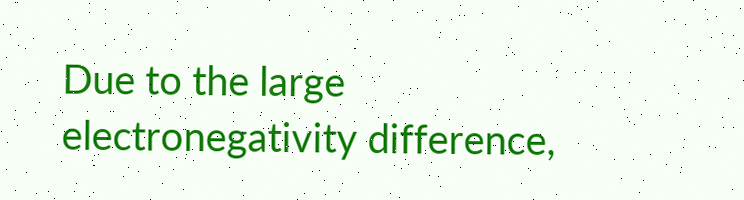Due to the large electronegativity difference,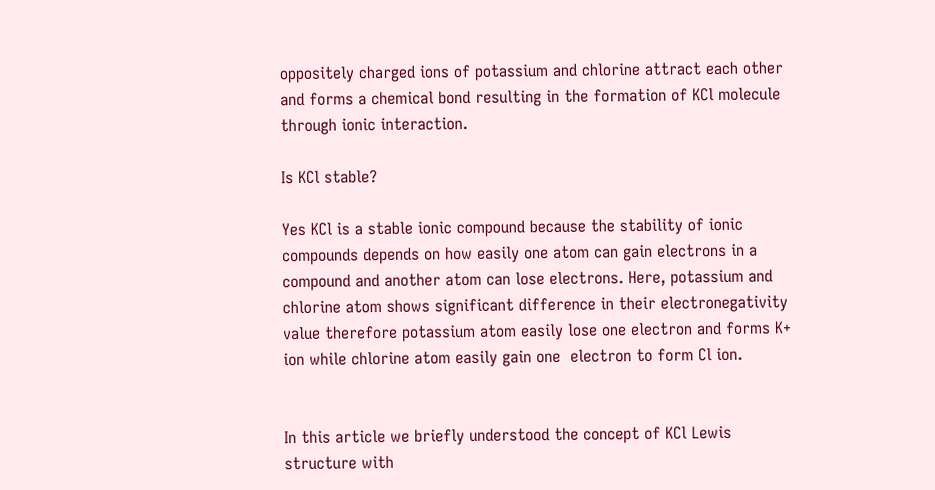oppositely charged ions of potassium and chlorine attract each other and forms a chemical bond resulting in the formation of KCl molecule through ionic interaction.

Is KCl stable?

Yes KCl is a stable ionic compound because the stability of ionic compounds depends on how easily one atom can gain electrons in a compound and another atom can lose electrons. Here, potassium and chlorine atom shows significant difference in their electronegativity value therefore potassium atom easily lose one electron and forms K+ ion while chlorine atom easily gain one  electron to form Cl ion.


In this article we briefly understood the concept of KCl Lewis structure with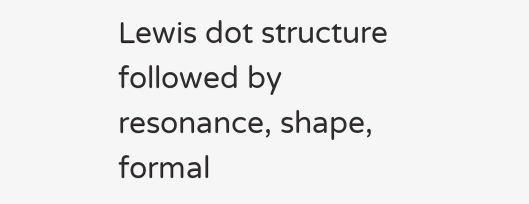Lewis dot structure followed by resonance, shape, formal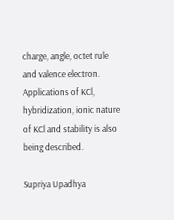charge, angle, octet rule and valence electron. Applications of KCl, hybridization, ionic nature of KCl and stability is also being described.

Supriya Upadhya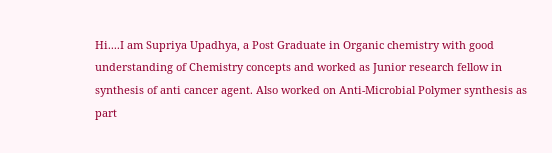Hi....I am Supriya Upadhya, a Post Graduate in Organic chemistry with good understanding of Chemistry concepts and worked as Junior research fellow in synthesis of anti cancer agent. Also worked on Anti-Microbial Polymer synthesis as part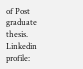of Post graduate thesis. Linkedin profile: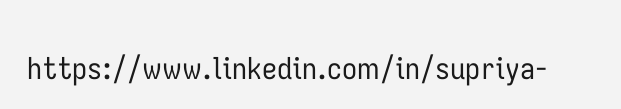https://www.linkedin.com/in/supriya-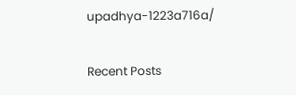upadhya-1223a716a/

Recent Posts